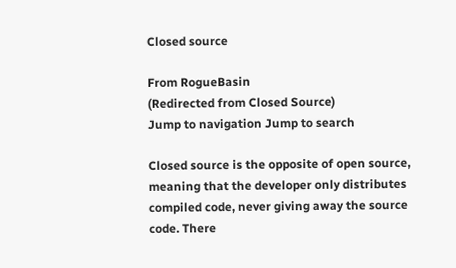Closed source

From RogueBasin
(Redirected from Closed Source)
Jump to navigation Jump to search

Closed source is the opposite of open source, meaning that the developer only distributes compiled code, never giving away the source code. There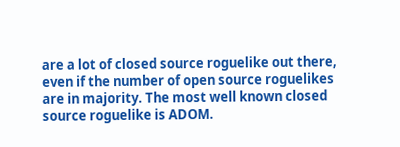are a lot of closed source roguelike out there, even if the number of open source roguelikes are in majority. The most well known closed source roguelike is ADOM.